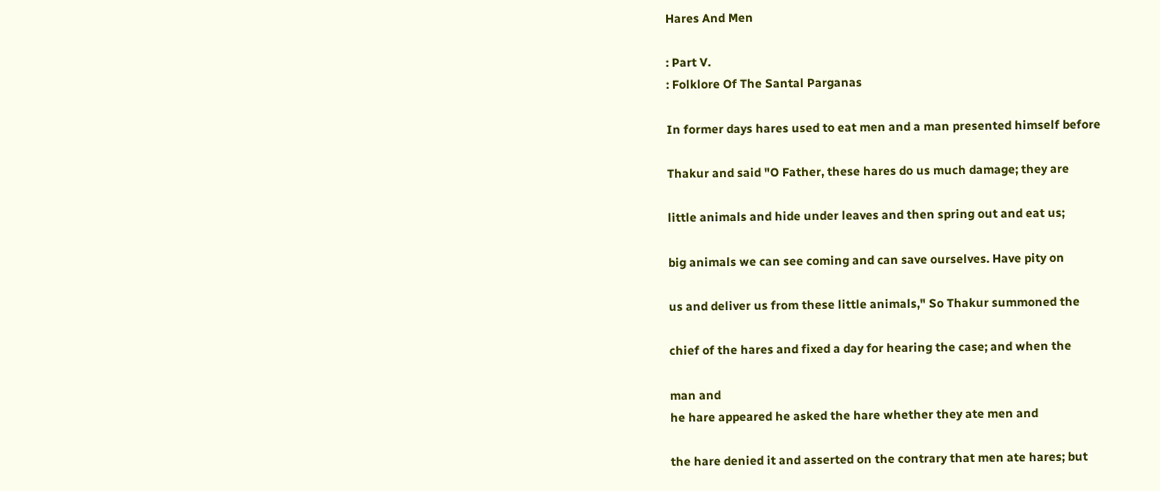Hares And Men

: Part V.
: Folklore Of The Santal Parganas

In former days hares used to eat men and a man presented himself before

Thakur and said "O Father, these hares do us much damage; they are

little animals and hide under leaves and then spring out and eat us;

big animals we can see coming and can save ourselves. Have pity on

us and deliver us from these little animals," So Thakur summoned the

chief of the hares and fixed a day for hearing the case; and when the

man and
he hare appeared he asked the hare whether they ate men and

the hare denied it and asserted on the contrary that men ate hares; but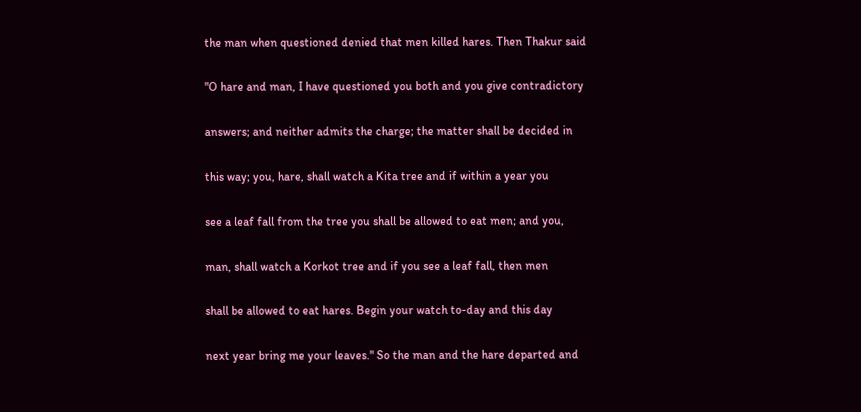the man when questioned denied that men killed hares. Then Thakur said

"O hare and man, I have questioned you both and you give contradictory

answers; and neither admits the charge; the matter shall be decided in

this way; you, hare, shall watch a Kita tree and if within a year you

see a leaf fall from the tree you shall be allowed to eat men; and you,

man, shall watch a Korkot tree and if you see a leaf fall, then men

shall be allowed to eat hares. Begin your watch to-day and this day

next year bring me your leaves." So the man and the hare departed and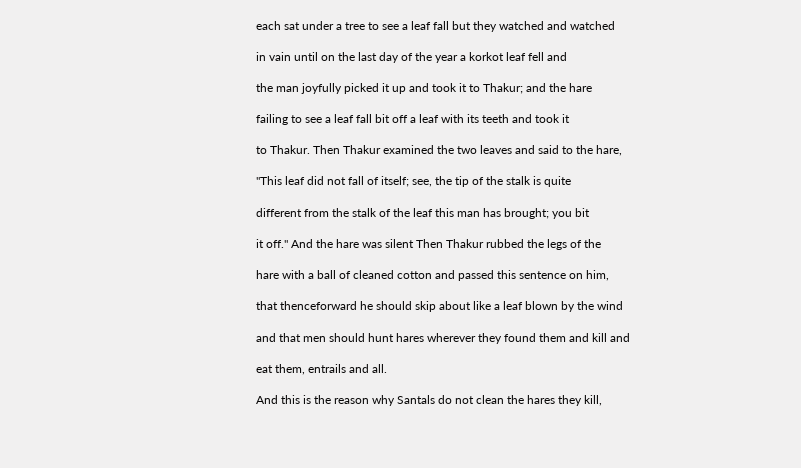each sat under a tree to see a leaf fall but they watched and watched

in vain until on the last day of the year a korkot leaf fell and

the man joyfully picked it up and took it to Thakur; and the hare

failing to see a leaf fall bit off a leaf with its teeth and took it

to Thakur. Then Thakur examined the two leaves and said to the hare,

"This leaf did not fall of itself; see, the tip of the stalk is quite

different from the stalk of the leaf this man has brought; you bit

it off." And the hare was silent Then Thakur rubbed the legs of the

hare with a ball of cleaned cotton and passed this sentence on him,

that thenceforward he should skip about like a leaf blown by the wind

and that men should hunt hares wherever they found them and kill and

eat them, entrails and all.

And this is the reason why Santals do not clean the hares they kill,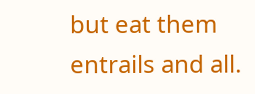but eat them entrails and all.